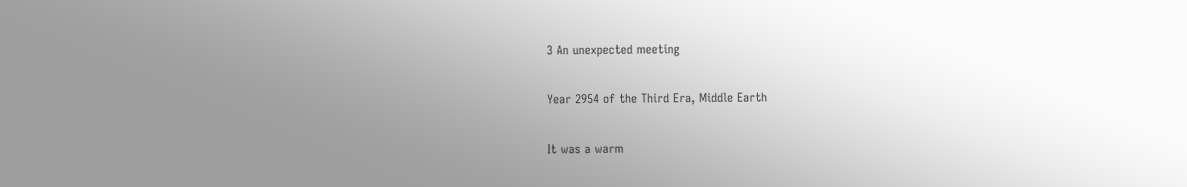3 An unexpected meeting

Year 2954 of the Third Era, Middle Earth

It was a warm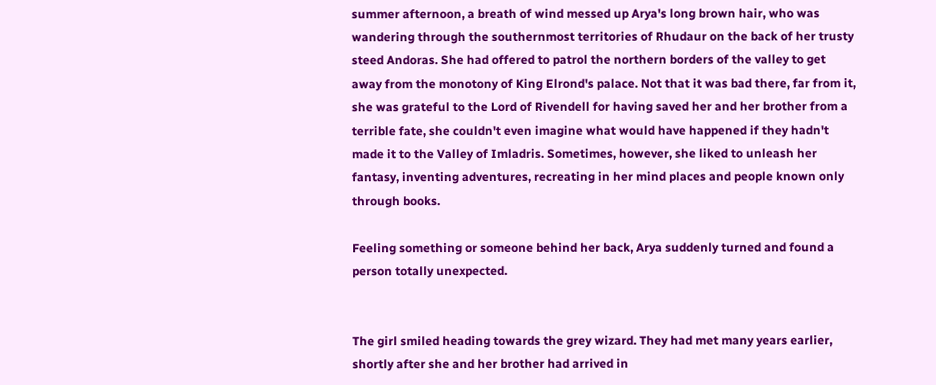summer afternoon, a breath of wind messed up Arya's long brown hair, who was wandering through the southernmost territories of Rhudaur on the back of her trusty steed Andoras. She had offered to patrol the northern borders of the valley to get away from the monotony of King Elrond's palace. Not that it was bad there, far from it, she was grateful to the Lord of Rivendell for having saved her and her brother from a terrible fate, she couldn't even imagine what would have happened if they hadn't made it to the Valley of Imladris. Sometimes, however, she liked to unleash her fantasy, inventing adventures, recreating in her mind places and people known only through books.

Feeling something or someone behind her back, Arya suddenly turned and found a person totally unexpected.


The girl smiled heading towards the grey wizard. They had met many years earlier, shortly after she and her brother had arrived in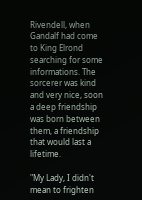Rivendell, when Gandalf had come to King Elrond searching for some informations. The sorcerer was kind and very nice, soon a deep friendship was born between them, a friendship that would last a lifetime.

"My Lady, I didn't mean to frighten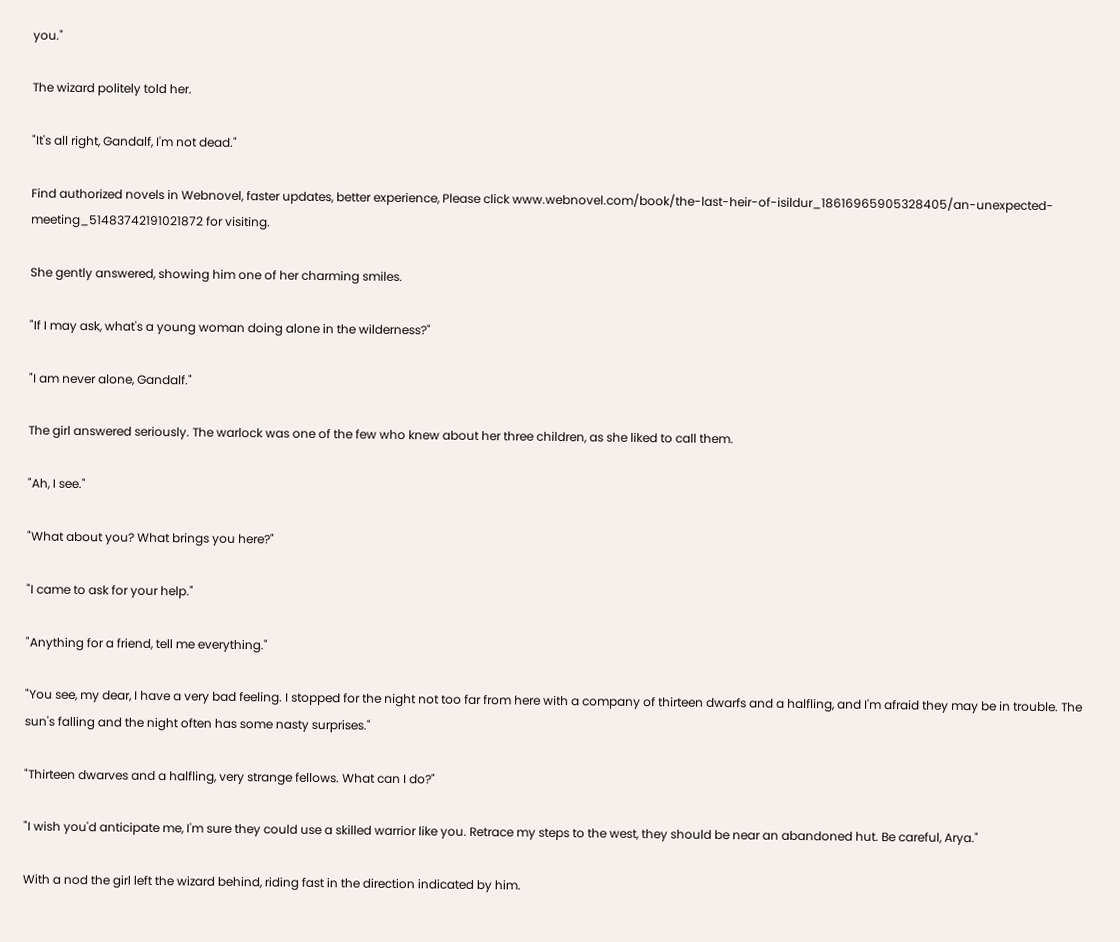you."

The wizard politely told her.

"It's all right, Gandalf, I'm not dead."

Find authorized novels in Webnovel, faster updates, better experience, Please click www.webnovel.com/book/the-last-heir-of-isildur_18616965905328405/an-unexpected-meeting_51483742191021872 for visiting.

She gently answered, showing him one of her charming smiles.

"If I may ask, what's a young woman doing alone in the wilderness?"

"I am never alone, Gandalf."

The girl answered seriously. The warlock was one of the few who knew about her three children, as she liked to call them.

"Ah, I see."

"What about you? What brings you here?"

"I came to ask for your help."

"Anything for a friend, tell me everything."

"You see, my dear, I have a very bad feeling. I stopped for the night not too far from here with a company of thirteen dwarfs and a halfling, and I'm afraid they may be in trouble. The sun's falling and the night often has some nasty surprises."

"Thirteen dwarves and a halfling, very strange fellows. What can I do?"

"I wish you'd anticipate me, I'm sure they could use a skilled warrior like you. Retrace my steps to the west, they should be near an abandoned hut. Be careful, Arya."

With a nod the girl left the wizard behind, riding fast in the direction indicated by him.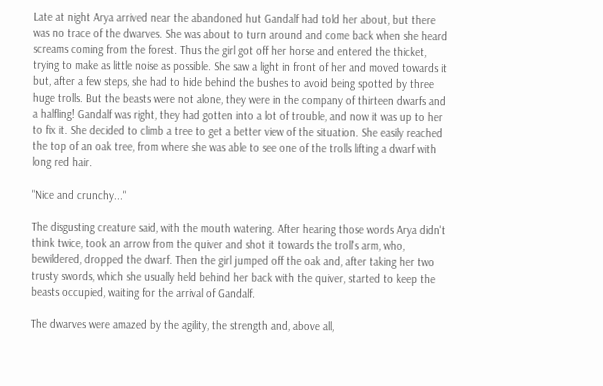Late at night Arya arrived near the abandoned hut Gandalf had told her about, but there was no trace of the dwarves. She was about to turn around and come back when she heard screams coming from the forest. Thus the girl got off her horse and entered the thicket, trying to make as little noise as possible. She saw a light in front of her and moved towards it but, after a few steps, she had to hide behind the bushes to avoid being spotted by three huge trolls. But the beasts were not alone, they were in the company of thirteen dwarfs and a halfling! Gandalf was right, they had gotten into a lot of trouble, and now it was up to her to fix it. She decided to climb a tree to get a better view of the situation. She easily reached the top of an oak tree, from where she was able to see one of the trolls lifting a dwarf with long red hair.

"Nice and crunchy..."

The disgusting creature said, with the mouth watering. After hearing those words Arya didn't think twice, took an arrow from the quiver and shot it towards the troll's arm, who, bewildered, dropped the dwarf. Then the girl jumped off the oak and, after taking her two trusty swords, which she usually held behind her back with the quiver, started to keep the beasts occupied, waiting for the arrival of Gandalf.

The dwarves were amazed by the agility, the strength and, above all,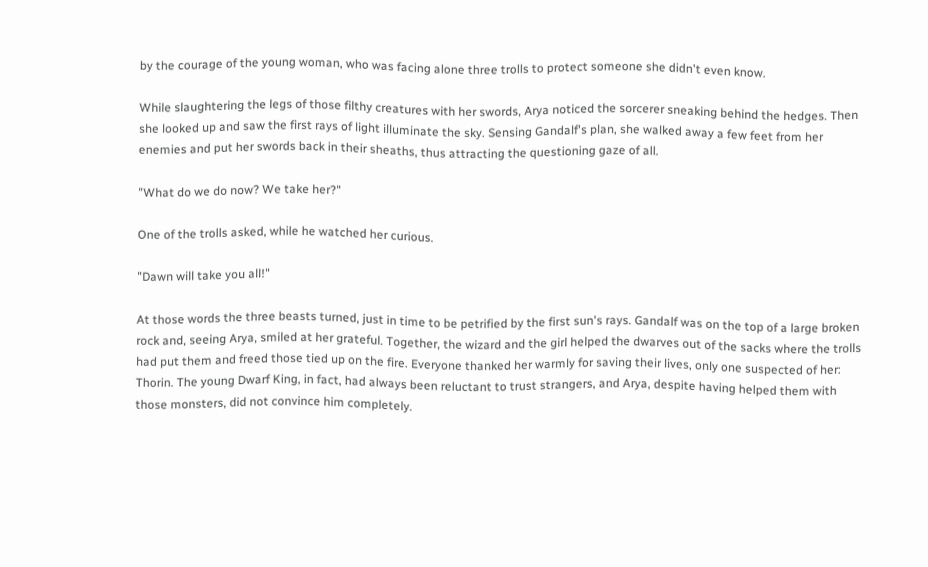by the courage of the young woman, who was facing alone three trolls to protect someone she didn't even know.

While slaughtering the legs of those filthy creatures with her swords, Arya noticed the sorcerer sneaking behind the hedges. Then she looked up and saw the first rays of light illuminate the sky. Sensing Gandalf's plan, she walked away a few feet from her enemies and put her swords back in their sheaths, thus attracting the questioning gaze of all.

"What do we do now? We take her?"

One of the trolls asked, while he watched her curious.

"Dawn will take you all!"

At those words the three beasts turned, just in time to be petrified by the first sun's rays. Gandalf was on the top of a large broken rock and, seeing Arya, smiled at her grateful. Together, the wizard and the girl helped the dwarves out of the sacks where the trolls had put them and freed those tied up on the fire. Everyone thanked her warmly for saving their lives, only one suspected of her: Thorin. The young Dwarf King, in fact, had always been reluctant to trust strangers, and Arya, despite having helped them with those monsters, did not convince him completely.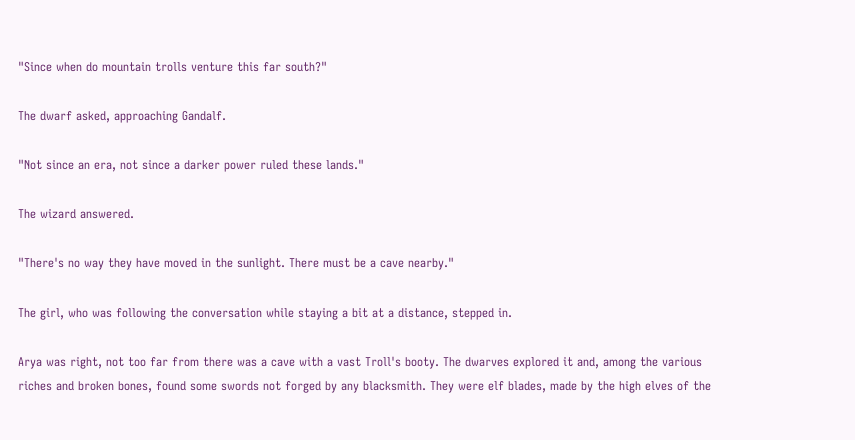"Since when do mountain trolls venture this far south?"

The dwarf asked, approaching Gandalf.

"Not since an era, not since a darker power ruled these lands."

The wizard answered.

"There's no way they have moved in the sunlight. There must be a cave nearby."

The girl, who was following the conversation while staying a bit at a distance, stepped in.

Arya was right, not too far from there was a cave with a vast Troll's booty. The dwarves explored it and, among the various riches and broken bones, found some swords not forged by any blacksmith. They were elf blades, made by the high elves of the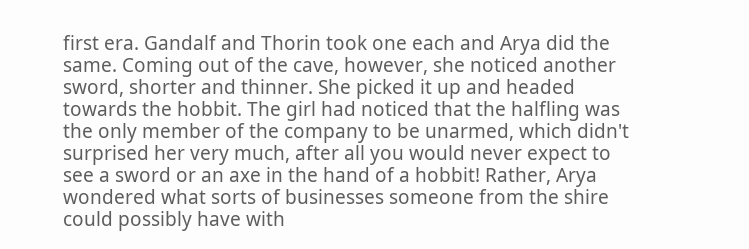first era. Gandalf and Thorin took one each and Arya did the same. Coming out of the cave, however, she noticed another sword, shorter and thinner. She picked it up and headed towards the hobbit. The girl had noticed that the halfling was the only member of the company to be unarmed, which didn't surprised her very much, after all you would never expect to see a sword or an axe in the hand of a hobbit! Rather, Arya wondered what sorts of businesses someone from the shire could possibly have with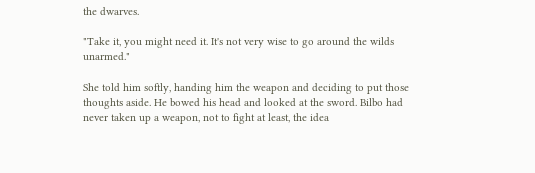the dwarves.

"Take it, you might need it. It's not very wise to go around the wilds unarmed."

She told him softly, handing him the weapon and deciding to put those thoughts aside. He bowed his head and looked at the sword. Bilbo had never taken up a weapon, not to fight at least, the idea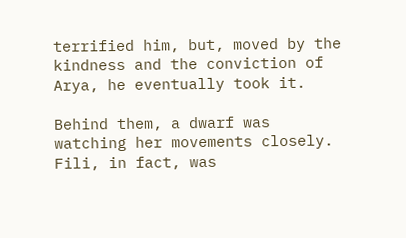terrified him, but, moved by the kindness and the conviction of Arya, he eventually took it.

Behind them, a dwarf was watching her movements closely. Fili, in fact, was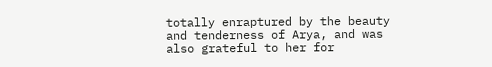totally enraptured by the beauty and tenderness of Arya, and was also grateful to her for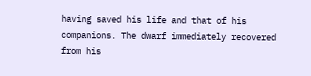having saved his life and that of his companions. The dwarf immediately recovered from his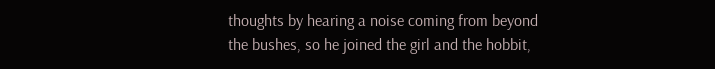thoughts by hearing a noise coming from beyond the bushes, so he joined the girl and the hobbit,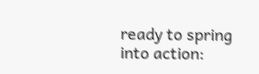ready to spring into action: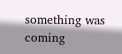something was coming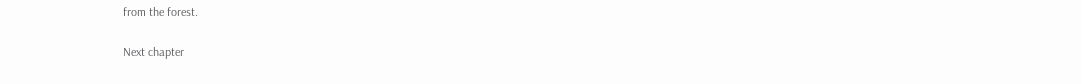from the forest.

Next chapter